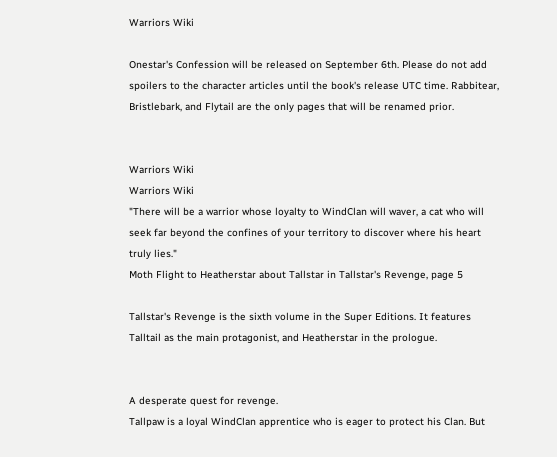Warriors Wiki

Onestar's Confession will be released on September 6th. Please do not add spoilers to the character articles until the book's release UTC time. Rabbitear, Bristlebark, and Flytail are the only pages that will be renamed prior.


Warriors Wiki
Warriors Wiki
"There will be a warrior whose loyalty to WindClan will waver, a cat who will seek far beyond the confines of your territory to discover where his heart truly lies."
Moth Flight to Heatherstar about Tallstar in Tallstar's Revenge, page 5

Tallstar's Revenge is the sixth volume in the Super Editions. It features Talltail as the main protagonist, and Heatherstar in the prologue.


A desperate quest for revenge.
Tallpaw is a loyal WindClan apprentice who is eager to protect his Clan. But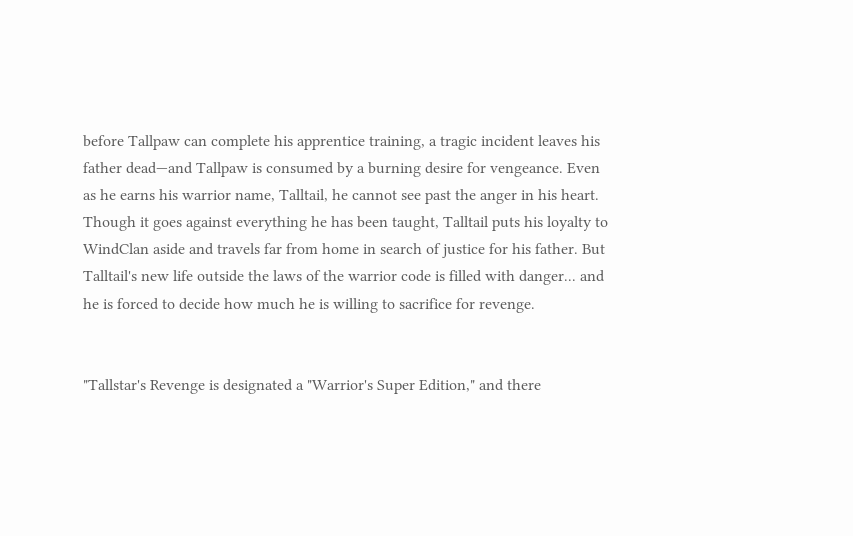before Tallpaw can complete his apprentice training, a tragic incident leaves his father dead—and Tallpaw is consumed by a burning desire for vengeance. Even as he earns his warrior name, Talltail, he cannot see past the anger in his heart.
Though it goes against everything he has been taught, Talltail puts his loyalty to WindClan aside and travels far from home in search of justice for his father. But Talltail's new life outside the laws of the warrior code is filled with danger... and he is forced to decide how much he is willing to sacrifice for revenge.


"Tallstar's Revenge is designated a "Warrior's Super Edition," and there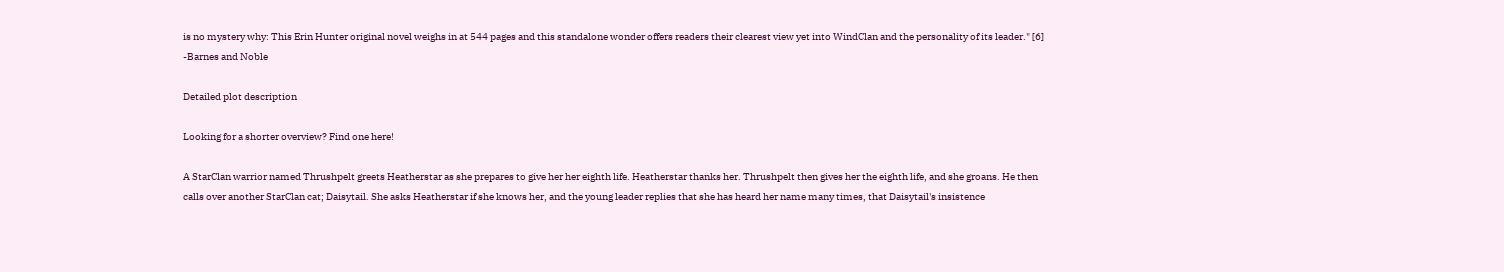is no mystery why: This Erin Hunter original novel weighs in at 544 pages and this standalone wonder offers readers their clearest view yet into WindClan and the personality of its leader." [6]
-Barnes and Noble

Detailed plot description

Looking for a shorter overview? Find one here!

A StarClan warrior named Thrushpelt greets Heatherstar as she prepares to give her her eighth life. Heatherstar thanks her. Thrushpelt then gives her the eighth life, and she groans. He then calls over another StarClan cat; Daisytail. She asks Heatherstar if she knows her, and the young leader replies that she has heard her name many times, that Daisytail's insistence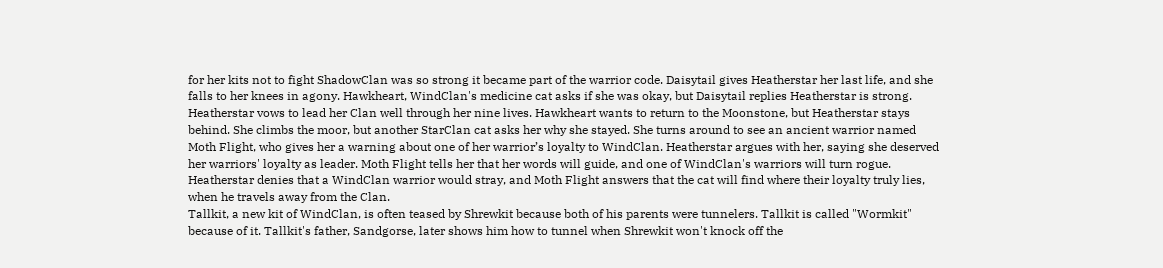for her kits not to fight ShadowClan was so strong it became part of the warrior code. Daisytail gives Heatherstar her last life, and she falls to her knees in agony. Hawkheart, WindClan's medicine cat asks if she was okay, but Daisytail replies Heatherstar is strong. Heatherstar vows to lead her Clan well through her nine lives. Hawkheart wants to return to the Moonstone, but Heatherstar stays behind. She climbs the moor, but another StarClan cat asks her why she stayed. She turns around to see an ancient warrior named Moth Flight, who gives her a warning about one of her warrior’s loyalty to WindClan. Heatherstar argues with her, saying she deserved her warriors' loyalty as leader. Moth Flight tells her that her words will guide, and one of WindClan's warriors will turn rogue. Heatherstar denies that a WindClan warrior would stray, and Moth Flight answers that the cat will find where their loyalty truly lies, when he travels away from the Clan.
Tallkit, a new kit of WindClan, is often teased by Shrewkit because both of his parents were tunnelers. Tallkit is called "Wormkit" because of it. Tallkit's father, Sandgorse, later shows him how to tunnel when Shrewkit won't knock off the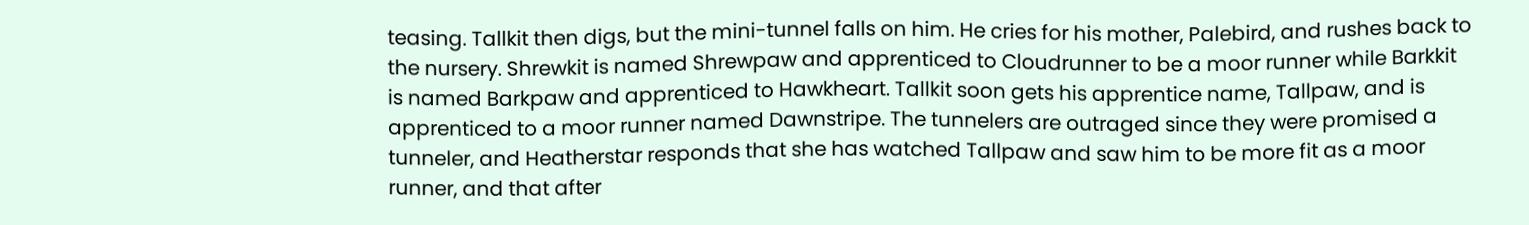teasing. Tallkit then digs, but the mini-tunnel falls on him. He cries for his mother, Palebird, and rushes back to the nursery. Shrewkit is named Shrewpaw and apprenticed to Cloudrunner to be a moor runner while Barkkit is named Barkpaw and apprenticed to Hawkheart. Tallkit soon gets his apprentice name, Tallpaw, and is apprenticed to a moor runner named Dawnstripe. The tunnelers are outraged since they were promised a tunneler, and Heatherstar responds that she has watched Tallpaw and saw him to be more fit as a moor runner, and that after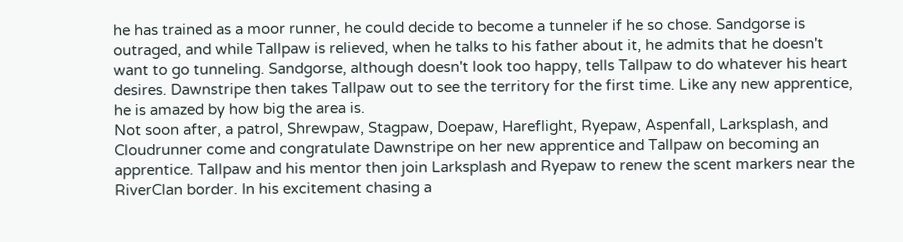he has trained as a moor runner, he could decide to become a tunneler if he so chose. Sandgorse is outraged, and while Tallpaw is relieved, when he talks to his father about it, he admits that he doesn't want to go tunneling. Sandgorse, although doesn't look too happy, tells Tallpaw to do whatever his heart desires. Dawnstripe then takes Tallpaw out to see the territory for the first time. Like any new apprentice, he is amazed by how big the area is.
Not soon after, a patrol, Shrewpaw, Stagpaw, Doepaw, Hareflight, Ryepaw, Aspenfall, Larksplash, and Cloudrunner come and congratulate Dawnstripe on her new apprentice and Tallpaw on becoming an apprentice. Tallpaw and his mentor then join Larksplash and Ryepaw to renew the scent markers near the RiverClan border. In his excitement chasing a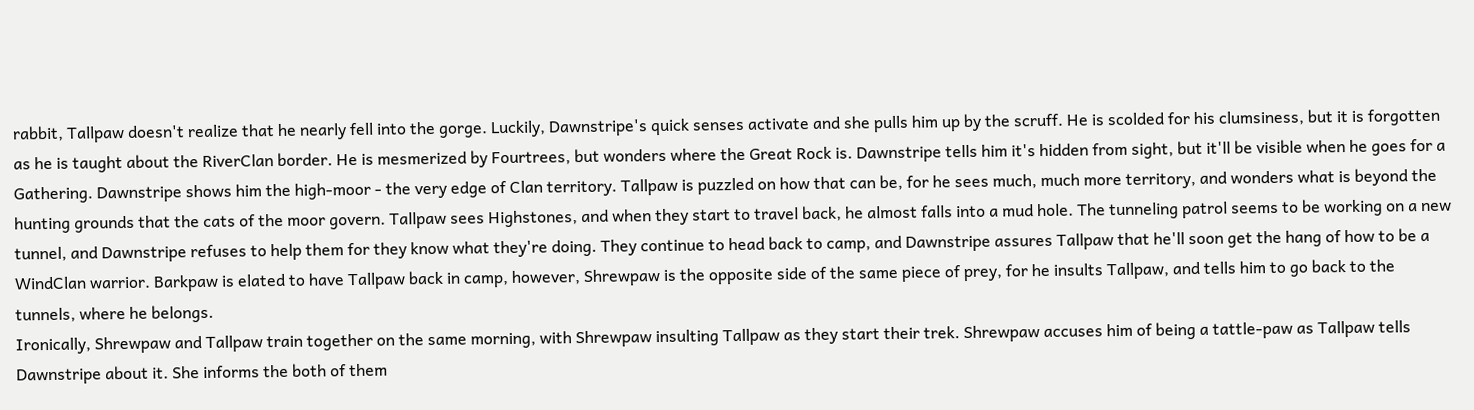rabbit, Tallpaw doesn't realize that he nearly fell into the gorge. Luckily, Dawnstripe's quick senses activate and she pulls him up by the scruff. He is scolded for his clumsiness, but it is forgotten as he is taught about the RiverClan border. He is mesmerized by Fourtrees, but wonders where the Great Rock is. Dawnstripe tells him it's hidden from sight, but it'll be visible when he goes for a Gathering. Dawnstripe shows him the high-moor - the very edge of Clan territory. Tallpaw is puzzled on how that can be, for he sees much, much more territory, and wonders what is beyond the hunting grounds that the cats of the moor govern. Tallpaw sees Highstones, and when they start to travel back, he almost falls into a mud hole. The tunneling patrol seems to be working on a new tunnel, and Dawnstripe refuses to help them for they know what they're doing. They continue to head back to camp, and Dawnstripe assures Tallpaw that he'll soon get the hang of how to be a WindClan warrior. Barkpaw is elated to have Tallpaw back in camp, however, Shrewpaw is the opposite side of the same piece of prey, for he insults Tallpaw, and tells him to go back to the tunnels, where he belongs.
Ironically, Shrewpaw and Tallpaw train together on the same morning, with Shrewpaw insulting Tallpaw as they start their trek. Shrewpaw accuses him of being a tattle-paw as Tallpaw tells Dawnstripe about it. She informs the both of them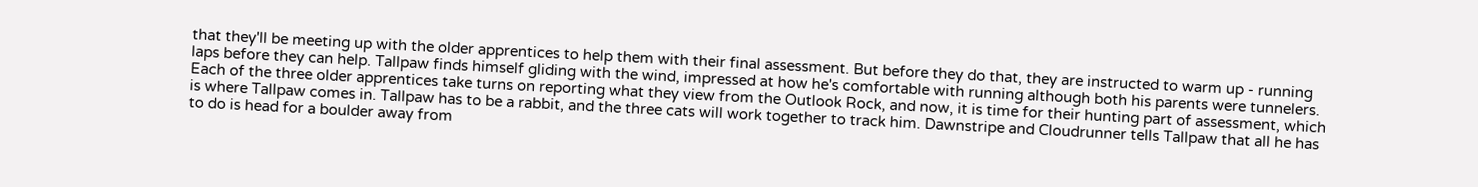that they'll be meeting up with the older apprentices to help them with their final assessment. But before they do that, they are instructed to warm up - running laps before they can help. Tallpaw finds himself gliding with the wind, impressed at how he's comfortable with running although both his parents were tunnelers. Each of the three older apprentices take turns on reporting what they view from the Outlook Rock, and now, it is time for their hunting part of assessment, which is where Tallpaw comes in. Tallpaw has to be a rabbit, and the three cats will work together to track him. Dawnstripe and Cloudrunner tells Tallpaw that all he has to do is head for a boulder away from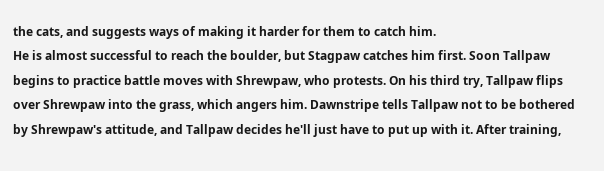the cats, and suggests ways of making it harder for them to catch him.
He is almost successful to reach the boulder, but Stagpaw catches him first. Soon Tallpaw begins to practice battle moves with Shrewpaw, who protests. On his third try, Tallpaw flips over Shrewpaw into the grass, which angers him. Dawnstripe tells Tallpaw not to be bothered by Shrewpaw's attitude, and Tallpaw decides he'll just have to put up with it. After training,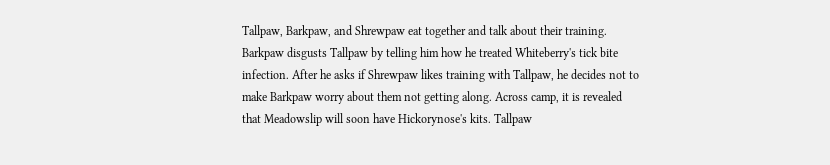Tallpaw, Barkpaw, and Shrewpaw eat together and talk about their training. Barkpaw disgusts Tallpaw by telling him how he treated Whiteberry's tick bite infection. After he asks if Shrewpaw likes training with Tallpaw, he decides not to make Barkpaw worry about them not getting along. Across camp, it is revealed that Meadowslip will soon have Hickorynose's kits. Tallpaw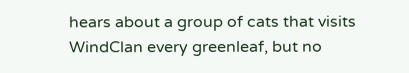hears about a group of cats that visits WindClan every greenleaf, but no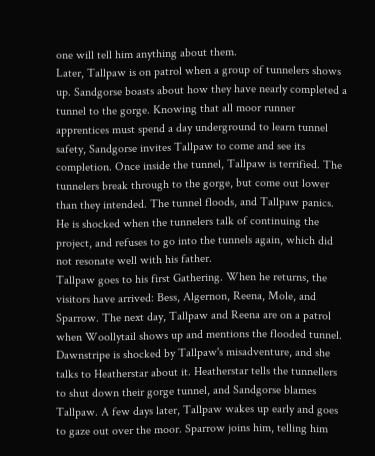one will tell him anything about them.
Later, Tallpaw is on patrol when a group of tunnelers shows up. Sandgorse boasts about how they have nearly completed a tunnel to the gorge. Knowing that all moor runner apprentices must spend a day underground to learn tunnel safety, Sandgorse invites Tallpaw to come and see its completion. Once inside the tunnel, Tallpaw is terrified. The tunnelers break through to the gorge, but come out lower than they intended. The tunnel floods, and Tallpaw panics. He is shocked when the tunnelers talk of continuing the project, and refuses to go into the tunnels again, which did not resonate well with his father.
Tallpaw goes to his first Gathering. When he returns, the visitors have arrived: Bess, Algernon, Reena, Mole, and Sparrow. The next day, Tallpaw and Reena are on a patrol when Woollytail shows up and mentions the flooded tunnel. Dawnstripe is shocked by Tallpaw's misadventure, and she talks to Heatherstar about it. Heatherstar tells the tunnellers to shut down their gorge tunnel, and Sandgorse blames Tallpaw. A few days later, Tallpaw wakes up early and goes to gaze out over the moor. Sparrow joins him, telling him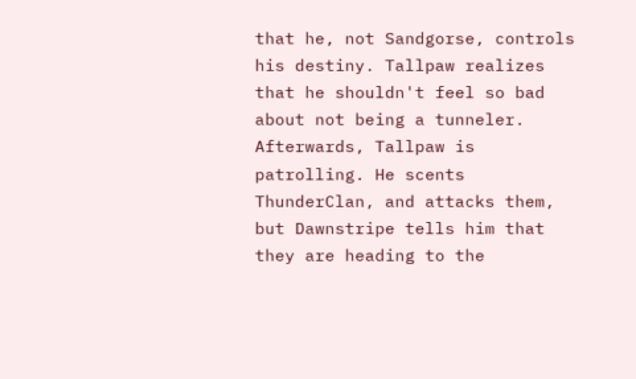that he, not Sandgorse, controls his destiny. Tallpaw realizes that he shouldn't feel so bad about not being a tunneler. Afterwards, Tallpaw is patrolling. He scents ThunderClan, and attacks them, but Dawnstripe tells him that they are heading to the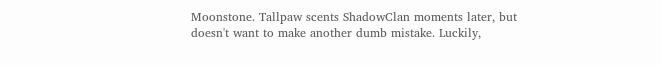Moonstone. Tallpaw scents ShadowClan moments later, but doesn't want to make another dumb mistake. Luckily,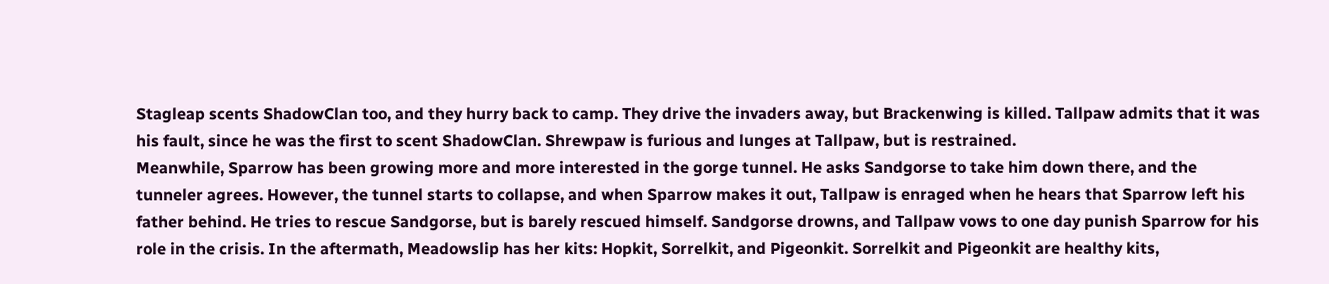Stagleap scents ShadowClan too, and they hurry back to camp. They drive the invaders away, but Brackenwing is killed. Tallpaw admits that it was his fault, since he was the first to scent ShadowClan. Shrewpaw is furious and lunges at Tallpaw, but is restrained.
Meanwhile, Sparrow has been growing more and more interested in the gorge tunnel. He asks Sandgorse to take him down there, and the tunneler agrees. However, the tunnel starts to collapse, and when Sparrow makes it out, Tallpaw is enraged when he hears that Sparrow left his father behind. He tries to rescue Sandgorse, but is barely rescued himself. Sandgorse drowns, and Tallpaw vows to one day punish Sparrow for his role in the crisis. In the aftermath, Meadowslip has her kits: Hopkit, Sorrelkit, and Pigeonkit. Sorrelkit and Pigeonkit are healthy kits,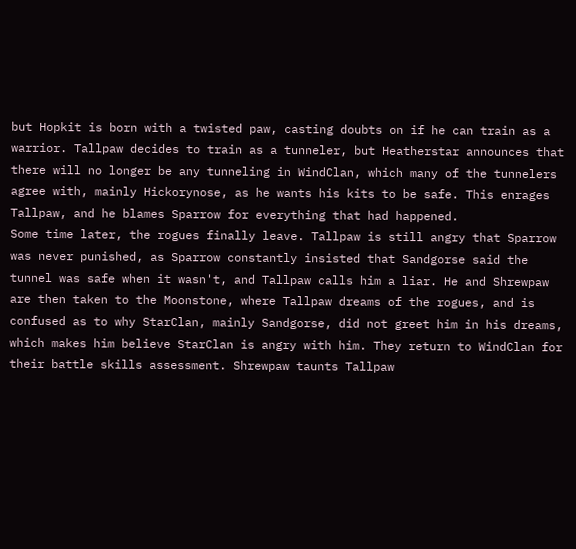but Hopkit is born with a twisted paw, casting doubts on if he can train as a warrior. Tallpaw decides to train as a tunneler, but Heatherstar announces that there will no longer be any tunneling in WindClan, which many of the tunnelers agree with, mainly Hickorynose, as he wants his kits to be safe. This enrages Tallpaw, and he blames Sparrow for everything that had happened.
Some time later, the rogues finally leave. Tallpaw is still angry that Sparrow was never punished, as Sparrow constantly insisted that Sandgorse said the tunnel was safe when it wasn't, and Tallpaw calls him a liar. He and Shrewpaw are then taken to the Moonstone, where Tallpaw dreams of the rogues, and is confused as to why StarClan, mainly Sandgorse, did not greet him in his dreams, which makes him believe StarClan is angry with him. They return to WindClan for their battle skills assessment. Shrewpaw taunts Tallpaw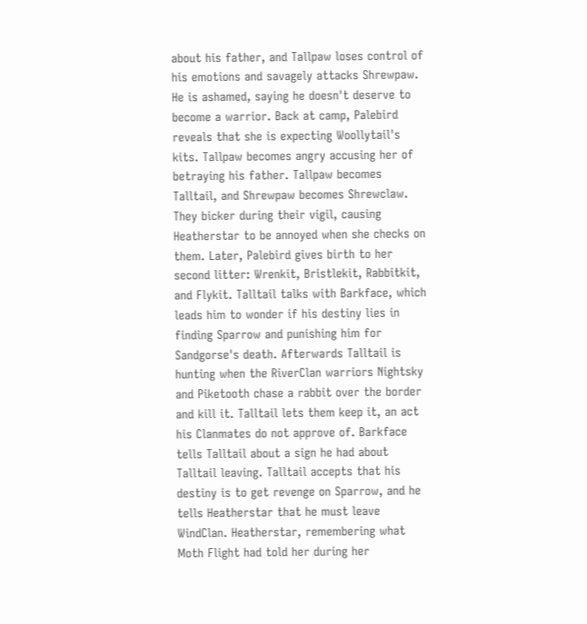about his father, and Tallpaw loses control of his emotions and savagely attacks Shrewpaw. He is ashamed, saying he doesn't deserve to become a warrior. Back at camp, Palebird reveals that she is expecting Woollytail's kits. Tallpaw becomes angry accusing her of betraying his father. Tallpaw becomes Talltail, and Shrewpaw becomes Shrewclaw. They bicker during their vigil, causing Heatherstar to be annoyed when she checks on them. Later, Palebird gives birth to her second litter: Wrenkit, Bristlekit, Rabbitkit, and Flykit. Talltail talks with Barkface, which leads him to wonder if his destiny lies in finding Sparrow and punishing him for Sandgorse's death. Afterwards Talltail is hunting when the RiverClan warriors Nightsky and Piketooth chase a rabbit over the border and kill it. Talltail lets them keep it, an act his Clanmates do not approve of. Barkface tells Talltail about a sign he had about Talltail leaving. Talltail accepts that his destiny is to get revenge on Sparrow, and he tells Heatherstar that he must leave WindClan. Heatherstar, remembering what Moth Flight had told her during her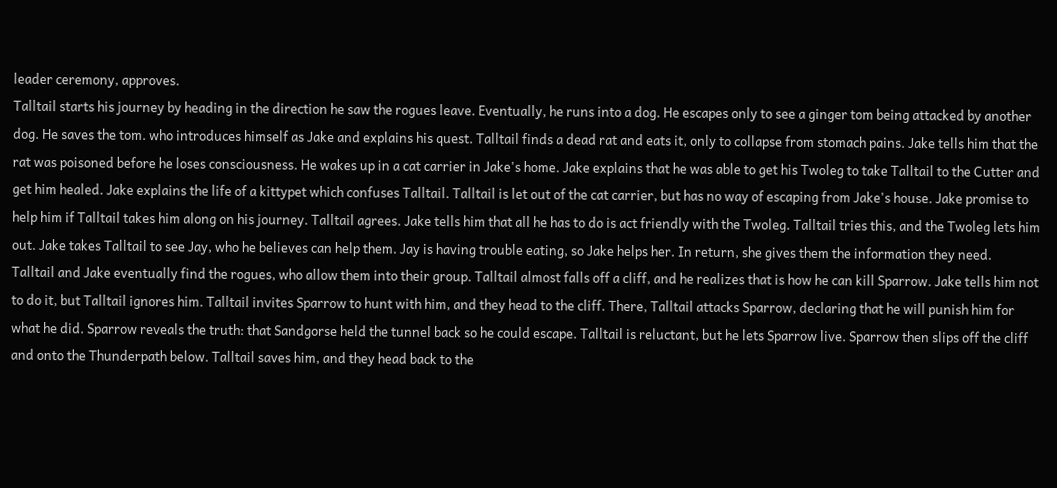leader ceremony, approves.
Talltail starts his journey by heading in the direction he saw the rogues leave. Eventually, he runs into a dog. He escapes only to see a ginger tom being attacked by another dog. He saves the tom. who introduces himself as Jake and explains his quest. Talltail finds a dead rat and eats it, only to collapse from stomach pains. Jake tells him that the rat was poisoned before he loses consciousness. He wakes up in a cat carrier in Jake's home. Jake explains that he was able to get his Twoleg to take Talltail to the Cutter and get him healed. Jake explains the life of a kittypet which confuses Talltail. Talltail is let out of the cat carrier, but has no way of escaping from Jake's house. Jake promise to help him if Talltail takes him along on his journey. Talltail agrees. Jake tells him that all he has to do is act friendly with the Twoleg. Talltail tries this, and the Twoleg lets him out. Jake takes Talltail to see Jay, who he believes can help them. Jay is having trouble eating, so Jake helps her. In return, she gives them the information they need.
Talltail and Jake eventually find the rogues, who allow them into their group. Talltail almost falls off a cliff, and he realizes that is how he can kill Sparrow. Jake tells him not to do it, but Talltail ignores him. Talltail invites Sparrow to hunt with him, and they head to the cliff. There, Talltail attacks Sparrow, declaring that he will punish him for what he did. Sparrow reveals the truth: that Sandgorse held the tunnel back so he could escape. Talltail is reluctant, but he lets Sparrow live. Sparrow then slips off the cliff and onto the Thunderpath below. Talltail saves him, and they head back to the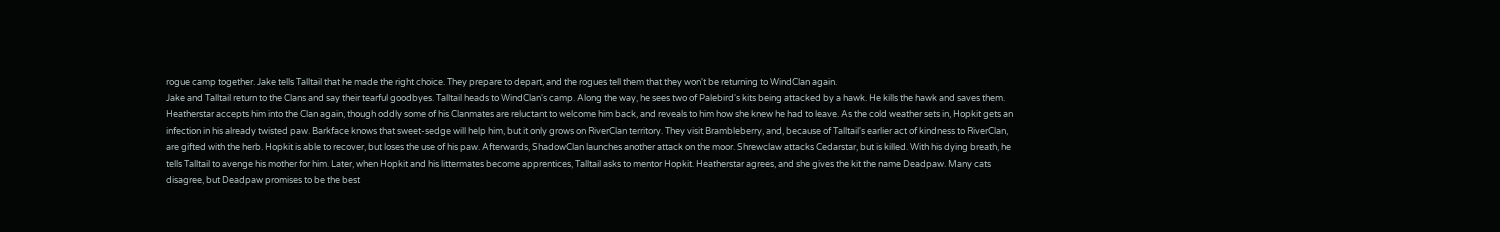rogue camp together. Jake tells Talltail that he made the right choice. They prepare to depart, and the rogues tell them that they won't be returning to WindClan again.
Jake and Talltail return to the Clans and say their tearful goodbyes. Talltail heads to WindClan's camp. Along the way, he sees two of Palebird's kits being attacked by a hawk. He kills the hawk and saves them. Heatherstar accepts him into the Clan again, though oddly some of his Clanmates are reluctant to welcome him back, and reveals to him how she knew he had to leave. As the cold weather sets in, Hopkit gets an infection in his already twisted paw. Barkface knows that sweet-sedge will help him, but it only grows on RiverClan territory. They visit Brambleberry, and, because of Talltail's earlier act of kindness to RiverClan, are gifted with the herb. Hopkit is able to recover, but loses the use of his paw. Afterwards, ShadowClan launches another attack on the moor. Shrewclaw attacks Cedarstar, but is killed. With his dying breath, he tells Talltail to avenge his mother for him. Later, when Hopkit and his littermates become apprentices, Talltail asks to mentor Hopkit. Heatherstar agrees, and she gives the kit the name Deadpaw. Many cats disagree, but Deadpaw promises to be the best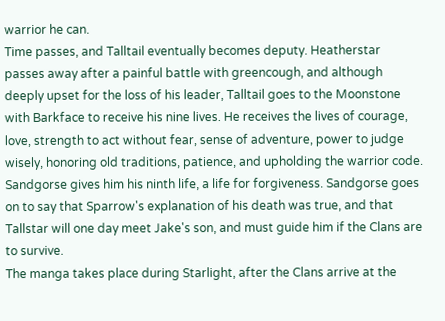warrior he can.
Time passes, and Talltail eventually becomes deputy. Heatherstar passes away after a painful battle with greencough, and although deeply upset for the loss of his leader, Talltail goes to the Moonstone with Barkface to receive his nine lives. He receives the lives of courage, love, strength to act without fear, sense of adventure, power to judge wisely, honoring old traditions, patience, and upholding the warrior code. Sandgorse gives him his ninth life, a life for forgiveness. Sandgorse goes on to say that Sparrow's explanation of his death was true, and that Tallstar will one day meet Jake's son, and must guide him if the Clans are to survive.
The manga takes place during Starlight, after the Clans arrive at the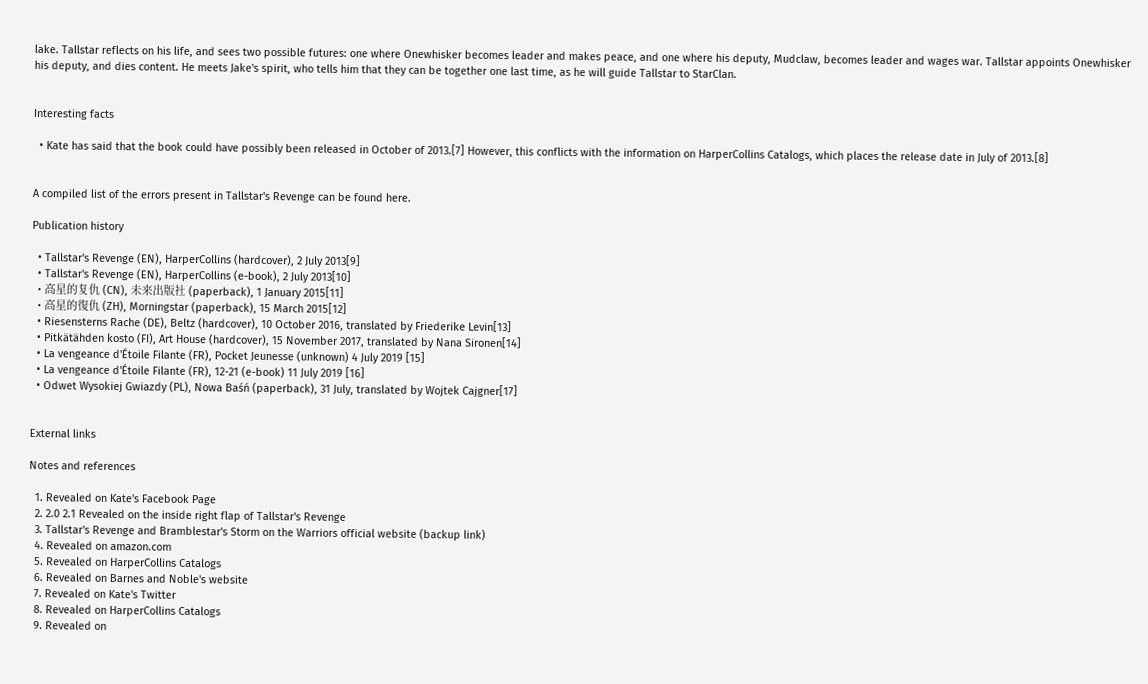lake. Tallstar reflects on his life, and sees two possible futures: one where Onewhisker becomes leader and makes peace, and one where his deputy, Mudclaw, becomes leader and wages war. Tallstar appoints Onewhisker his deputy, and dies content. He meets Jake's spirit, who tells him that they can be together one last time, as he will guide Tallstar to StarClan.


Interesting facts

  • Kate has said that the book could have possibly been released in October of 2013.[7] However, this conflicts with the information on HarperCollins Catalogs, which places the release date in July of 2013.[8]


A compiled list of the errors present in Tallstar's Revenge can be found here.

Publication history

  • Tallstar's Revenge (EN), HarperCollins (hardcover), 2 July 2013[9]
  • Tallstar's Revenge (EN), HarperCollins (e-book), 2 July 2013[10]
  • 高星的复仇 (CN), 未来出版社 (paperback), 1 January 2015[11]
  • 高星的復仇 (ZH), Morningstar (paperback), 15 March 2015[12]
  • Riesensterns Rache (DE), Beltz (hardcover), 10 October 2016, translated by Friederike Levin[13]
  • Pitkätähden kosto (FI), Art House (hardcover), 15 November 2017, translated by Nana Sironen[14]
  • La vengeance d'Étoile Filante (FR), Pocket Jeunesse (unknown) 4 July 2019 [15]
  • La vengeance d'Étoile Filante (FR), 12-21 (e-book) 11 July 2019 [16]
  • Odwet Wysokiej Gwiazdy (PL), Nowa Baśń (paperback), 31 July, translated by Wojtek Cajgner[17]


External links

Notes and references

  1. Revealed on Kate's Facebook Page
  2. 2.0 2.1 Revealed on the inside right flap of Tallstar's Revenge
  3. Tallstar's Revenge and Bramblestar's Storm on the Warriors official website (backup link)
  4. Revealed on amazon.com
  5. Revealed on HarperCollins Catalogs
  6. Revealed on Barnes and Noble's website
  7. Revealed on Kate's Twitter
  8. Revealed on HarperCollins Catalogs
  9. Revealed on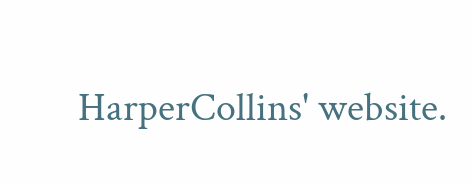HarperCollins' website.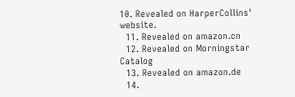10. Revealed on HarperCollins' website.
  11. Revealed on amazon.cn
  12. Revealed on Morningstar Catalog
  13. Revealed on amazon.de
  14.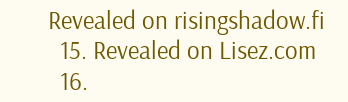Revealed on risingshadow.fi
  15. Revealed on Lisez.com
  16.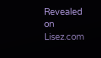Revealed on Lisez.com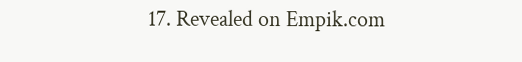17. Revealed on Empik.com